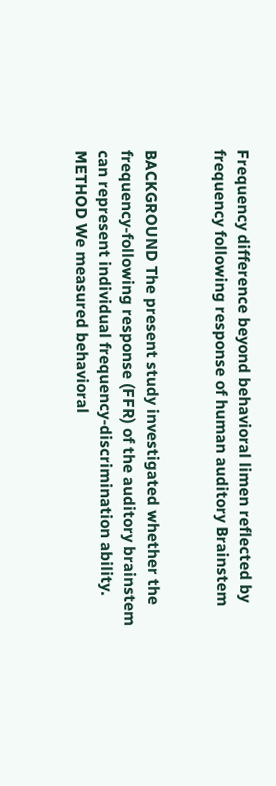Frequency difference beyond behavioral limen reflected by frequency following response of human auditory Brainstem


BACKGROUND The present study investigated whether the frequency-following response (FFR) of the auditory brainstem can represent individual frequency-discrimination ability. METHOD We measured behavioral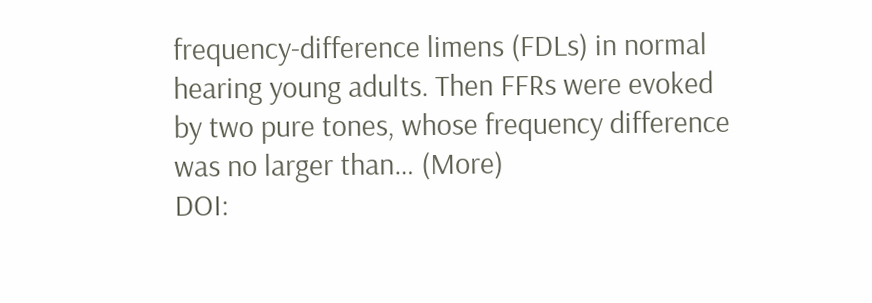frequency-difference limens (FDLs) in normal hearing young adults. Then FFRs were evoked by two pure tones, whose frequency difference was no larger than… (More)
DOI: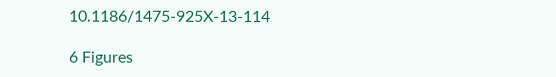10.1186/1475-925X-13-114

6 Figures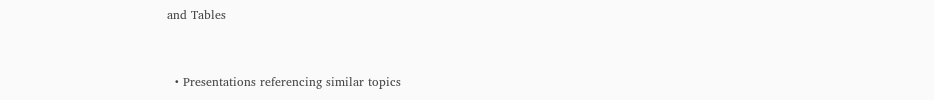and Tables


  • Presentations referencing similar topics